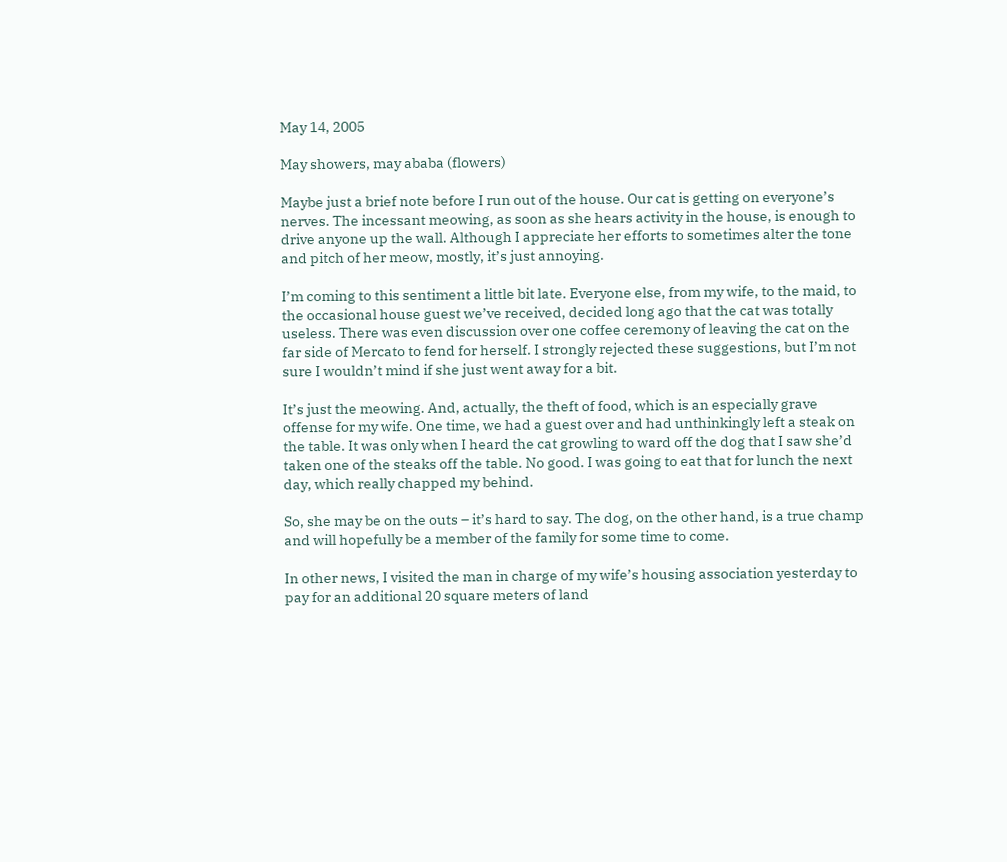May 14, 2005

May showers, may ababa (flowers)

Maybe just a brief note before I run out of the house. Our cat is getting on everyone’s nerves. The incessant meowing, as soon as she hears activity in the house, is enough to drive anyone up the wall. Although I appreciate her efforts to sometimes alter the tone and pitch of her meow, mostly, it’s just annoying.

I’m coming to this sentiment a little bit late. Everyone else, from my wife, to the maid, to the occasional house guest we’ve received, decided long ago that the cat was totally useless. There was even discussion over one coffee ceremony of leaving the cat on the far side of Mercato to fend for herself. I strongly rejected these suggestions, but I’m not sure I wouldn’t mind if she just went away for a bit.

It’s just the meowing. And, actually, the theft of food, which is an especially grave offense for my wife. One time, we had a guest over and had unthinkingly left a steak on the table. It was only when I heard the cat growling to ward off the dog that I saw she’d taken one of the steaks off the table. No good. I was going to eat that for lunch the next day, which really chapped my behind.

So, she may be on the outs – it’s hard to say. The dog, on the other hand, is a true champ and will hopefully be a member of the family for some time to come.

In other news, I visited the man in charge of my wife’s housing association yesterday to pay for an additional 20 square meters of land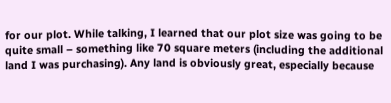for our plot. While talking, I learned that our plot size was going to be quite small – something like 70 square meters (including the additional land I was purchasing). Any land is obviously great, especially because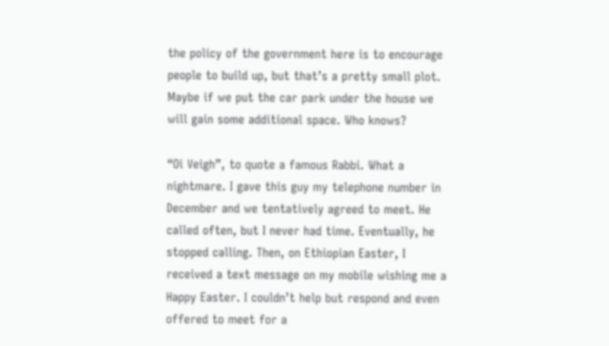the policy of the government here is to encourage people to build up, but that’s a pretty small plot. Maybe if we put the car park under the house we will gain some additional space. Who knows?

“Oi Veigh”, to quote a famous Rabbi. What a nightmare. I gave this guy my telephone number in December and we tentatively agreed to meet. He called often, but I never had time. Eventually, he stopped calling. Then, on Ethiopian Easter, I received a text message on my mobile wishing me a Happy Easter. I couldn’t help but respond and even offered to meet for a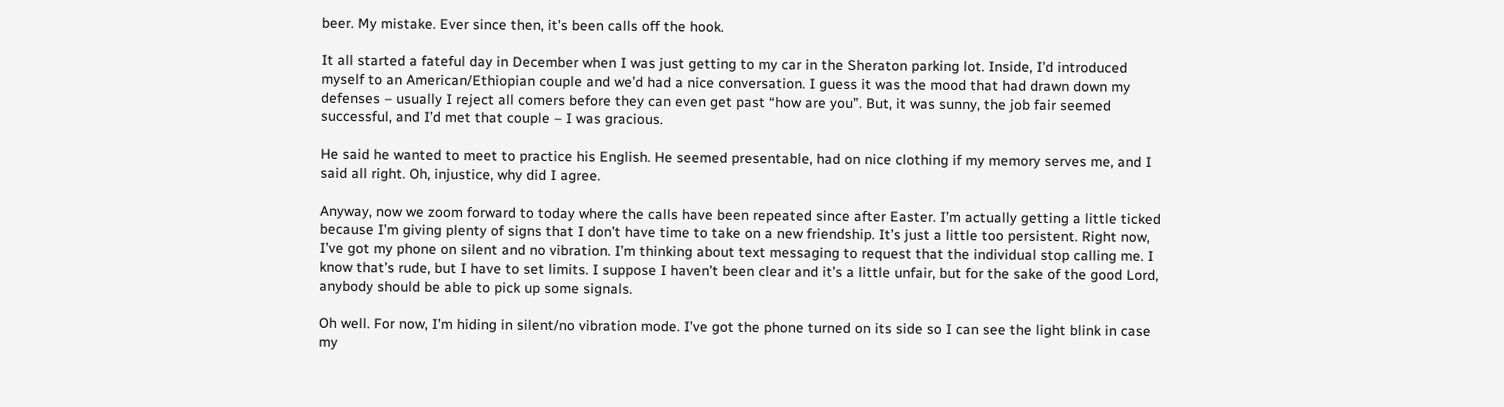beer. My mistake. Ever since then, it’s been calls off the hook.

It all started a fateful day in December when I was just getting to my car in the Sheraton parking lot. Inside, I’d introduced myself to an American/Ethiopian couple and we’d had a nice conversation. I guess it was the mood that had drawn down my defenses – usually I reject all comers before they can even get past “how are you”. But, it was sunny, the job fair seemed successful, and I’d met that couple – I was gracious.

He said he wanted to meet to practice his English. He seemed presentable, had on nice clothing if my memory serves me, and I said all right. Oh, injustice, why did I agree.

Anyway, now we zoom forward to today where the calls have been repeated since after Easter. I’m actually getting a little ticked because I’m giving plenty of signs that I don’t have time to take on a new friendship. It’s just a little too persistent. Right now, I’ve got my phone on silent and no vibration. I’m thinking about text messaging to request that the individual stop calling me. I know that’s rude, but I have to set limits. I suppose I haven’t been clear and it’s a little unfair, but for the sake of the good Lord, anybody should be able to pick up some signals.

Oh well. For now, I’m hiding in silent/no vibration mode. I’ve got the phone turned on its side so I can see the light blink in case my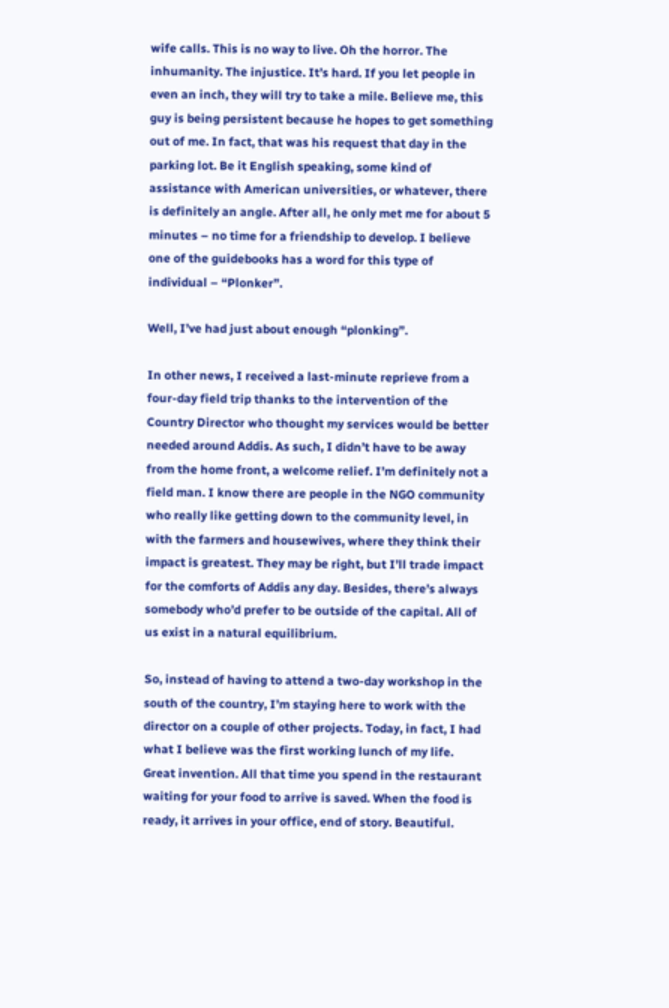wife calls. This is no way to live. Oh the horror. The inhumanity. The injustice. It’s hard. If you let people in even an inch, they will try to take a mile. Believe me, this guy is being persistent because he hopes to get something out of me. In fact, that was his request that day in the parking lot. Be it English speaking, some kind of assistance with American universities, or whatever, there is definitely an angle. After all, he only met me for about 5 minutes – no time for a friendship to develop. I believe one of the guidebooks has a word for this type of individual – “Plonker”.

Well, I’ve had just about enough “plonking”.

In other news, I received a last-minute reprieve from a four-day field trip thanks to the intervention of the Country Director who thought my services would be better needed around Addis. As such, I didn’t have to be away from the home front, a welcome relief. I’m definitely not a field man. I know there are people in the NGO community who really like getting down to the community level, in with the farmers and housewives, where they think their impact is greatest. They may be right, but I’ll trade impact for the comforts of Addis any day. Besides, there’s always somebody who’d prefer to be outside of the capital. All of us exist in a natural equilibrium.

So, instead of having to attend a two-day workshop in the south of the country, I’m staying here to work with the director on a couple of other projects. Today, in fact, I had what I believe was the first working lunch of my life. Great invention. All that time you spend in the restaurant waiting for your food to arrive is saved. When the food is ready, it arrives in your office, end of story. Beautiful.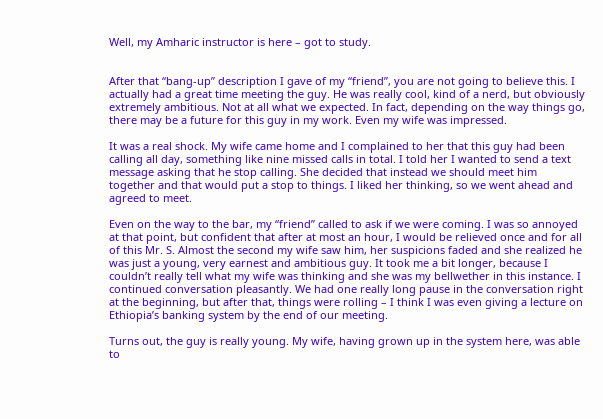Well, my Amharic instructor is here – got to study.


After that “bang-up” description I gave of my “friend”, you are not going to believe this. I actually had a great time meeting the guy. He was really cool, kind of a nerd, but obviously extremely ambitious. Not at all what we expected. In fact, depending on the way things go, there may be a future for this guy in my work. Even my wife was impressed.

It was a real shock. My wife came home and I complained to her that this guy had been calling all day, something like nine missed calls in total. I told her I wanted to send a text message asking that he stop calling. She decided that instead we should meet him together and that would put a stop to things. I liked her thinking, so we went ahead and agreed to meet.

Even on the way to the bar, my “friend” called to ask if we were coming. I was so annoyed at that point, but confident that after at most an hour, I would be relieved once and for all of this Mr. S. Almost the second my wife saw him, her suspicions faded and she realized he was just a young, very earnest and ambitious guy. It took me a bit longer, because I couldn’t really tell what my wife was thinking and she was my bellwether in this instance. I continued conversation pleasantly. We had one really long pause in the conversation right at the beginning, but after that, things were rolling – I think I was even giving a lecture on Ethiopia’s banking system by the end of our meeting.

Turns out, the guy is really young. My wife, having grown up in the system here, was able to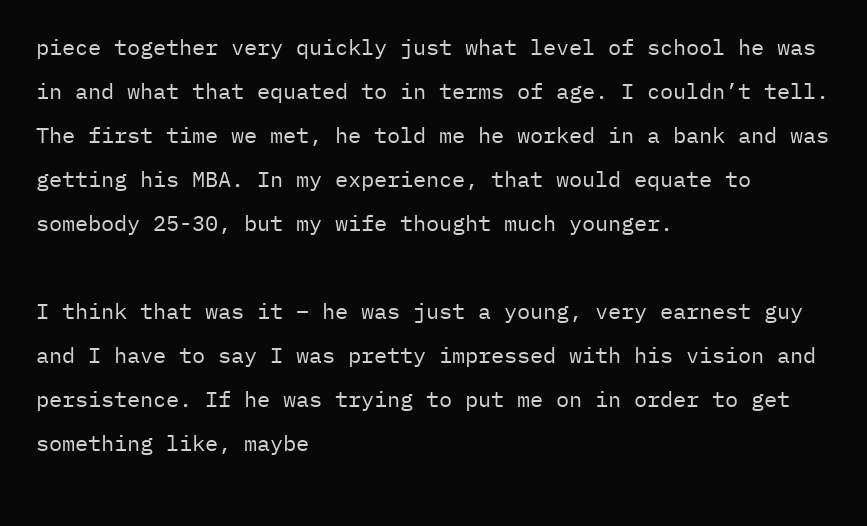piece together very quickly just what level of school he was in and what that equated to in terms of age. I couldn’t tell. The first time we met, he told me he worked in a bank and was getting his MBA. In my experience, that would equate to somebody 25-30, but my wife thought much younger.

I think that was it – he was just a young, very earnest guy and I have to say I was pretty impressed with his vision and persistence. If he was trying to put me on in order to get something like, maybe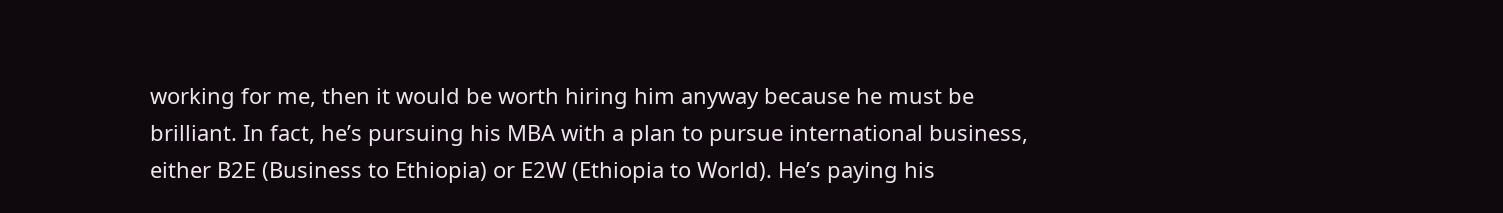working for me, then it would be worth hiring him anyway because he must be brilliant. In fact, he’s pursuing his MBA with a plan to pursue international business, either B2E (Business to Ethiopia) or E2W (Ethiopia to World). He’s paying his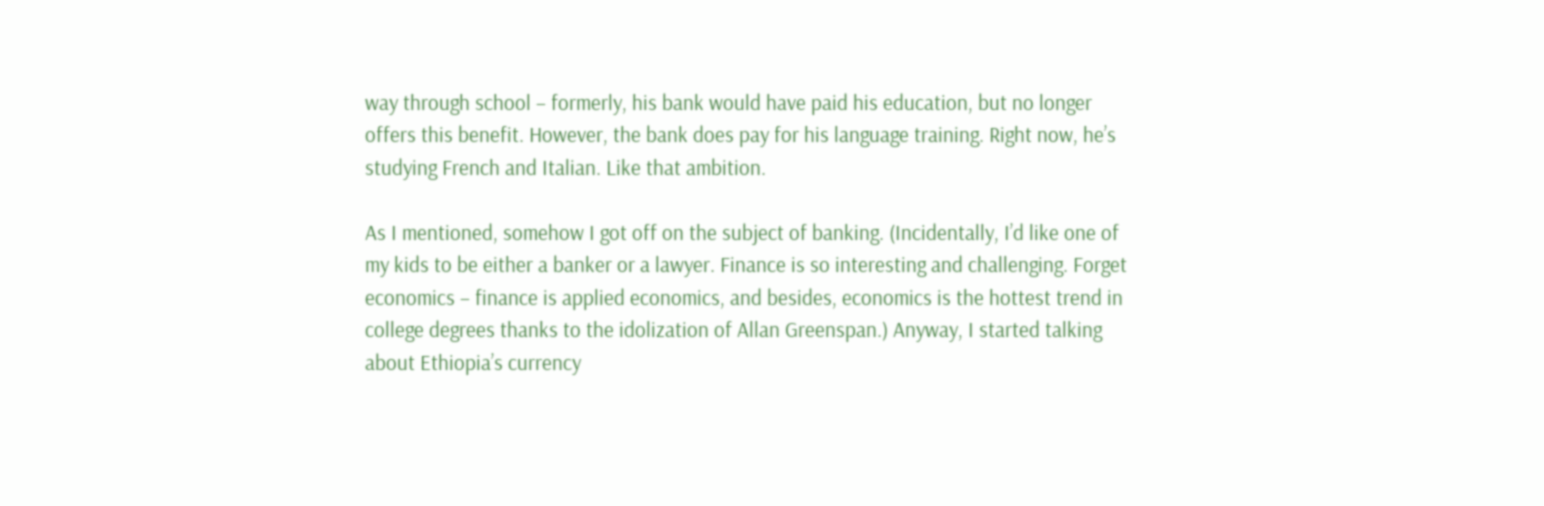way through school – formerly, his bank would have paid his education, but no longer offers this benefit. However, the bank does pay for his language training. Right now, he’s studying French and Italian. Like that ambition.

As I mentioned, somehow I got off on the subject of banking. (Incidentally, I’d like one of my kids to be either a banker or a lawyer. Finance is so interesting and challenging. Forget economics – finance is applied economics, and besides, economics is the hottest trend in college degrees thanks to the idolization of Allan Greenspan.) Anyway, I started talking about Ethiopia’s currency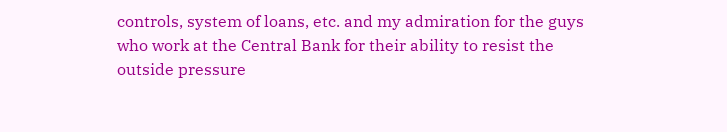controls, system of loans, etc. and my admiration for the guys who work at the Central Bank for their ability to resist the outside pressure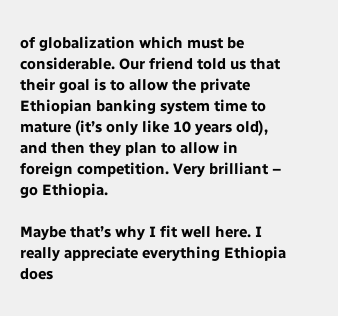of globalization which must be considerable. Our friend told us that their goal is to allow the private Ethiopian banking system time to mature (it’s only like 10 years old), and then they plan to allow in foreign competition. Very brilliant – go Ethiopia.

Maybe that’s why I fit well here. I really appreciate everything Ethiopia does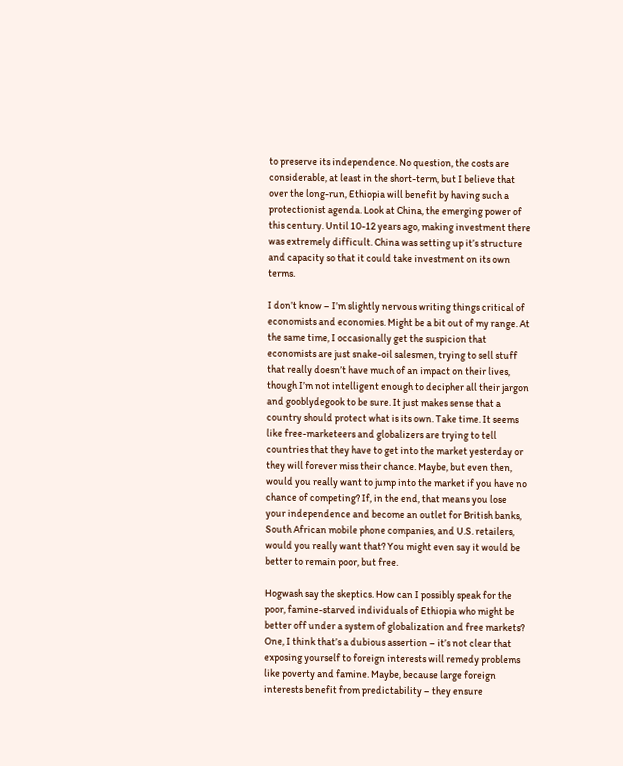to preserve its independence. No question, the costs are considerable, at least in the short-term, but I believe that over the long-run, Ethiopia will benefit by having such a protectionist agenda. Look at China, the emerging power of this century. Until 10-12 years ago, making investment there was extremely difficult. China was setting up it’s structure and capacity so that it could take investment on its own terms.

I don’t know – I’m slightly nervous writing things critical of economists and economies. Might be a bit out of my range. At the same time, I occasionally get the suspicion that economists are just snake-oil salesmen, trying to sell stuff that really doesn’t have much of an impact on their lives, though I’m not intelligent enough to decipher all their jargon and gooblydegook to be sure. It just makes sense that a country should protect what is its own. Take time. It seems like free-marketeers and globalizers are trying to tell countries that they have to get into the market yesterday or they will forever miss their chance. Maybe, but even then, would you really want to jump into the market if you have no chance of competing? If, in the end, that means you lose your independence and become an outlet for British banks, South African mobile phone companies, and U.S. retailers, would you really want that? You might even say it would be better to remain poor, but free.

Hogwash say the skeptics. How can I possibly speak for the poor, famine-starved individuals of Ethiopia who might be better off under a system of globalization and free markets? One, I think that’s a dubious assertion – it’s not clear that exposing yourself to foreign interests will remedy problems like poverty and famine. Maybe, because large foreign interests benefit from predictability – they ensure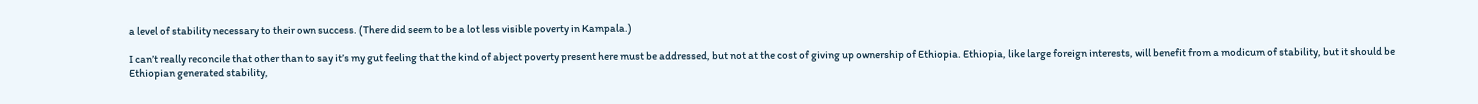a level of stability necessary to their own success. (There did seem to be a lot less visible poverty in Kampala.)

I can’t really reconcile that other than to say it’s my gut feeling that the kind of abject poverty present here must be addressed, but not at the cost of giving up ownership of Ethiopia. Ethiopia, like large foreign interests, will benefit from a modicum of stability, but it should be Ethiopian generated stability,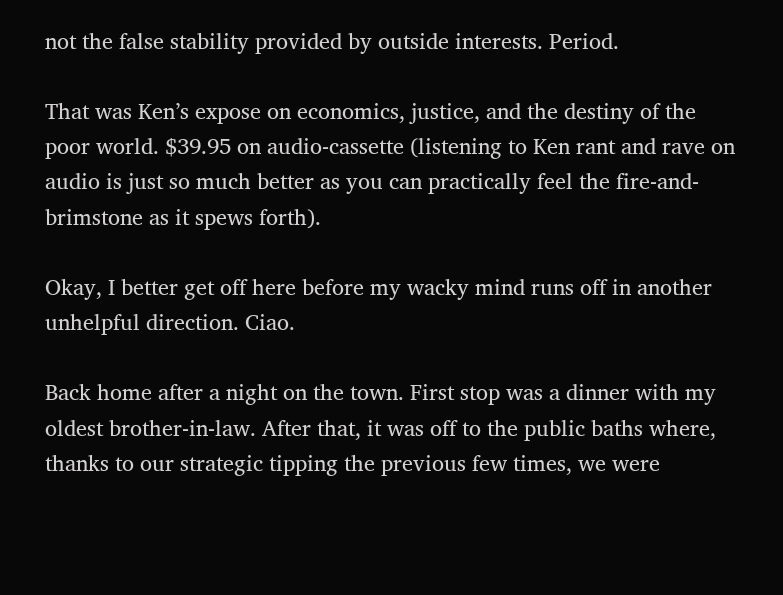not the false stability provided by outside interests. Period.

That was Ken’s expose on economics, justice, and the destiny of the poor world. $39.95 on audio-cassette (listening to Ken rant and rave on audio is just so much better as you can practically feel the fire-and-brimstone as it spews forth).

Okay, I better get off here before my wacky mind runs off in another unhelpful direction. Ciao.

Back home after a night on the town. First stop was a dinner with my oldest brother-in-law. After that, it was off to the public baths where, thanks to our strategic tipping the previous few times, we were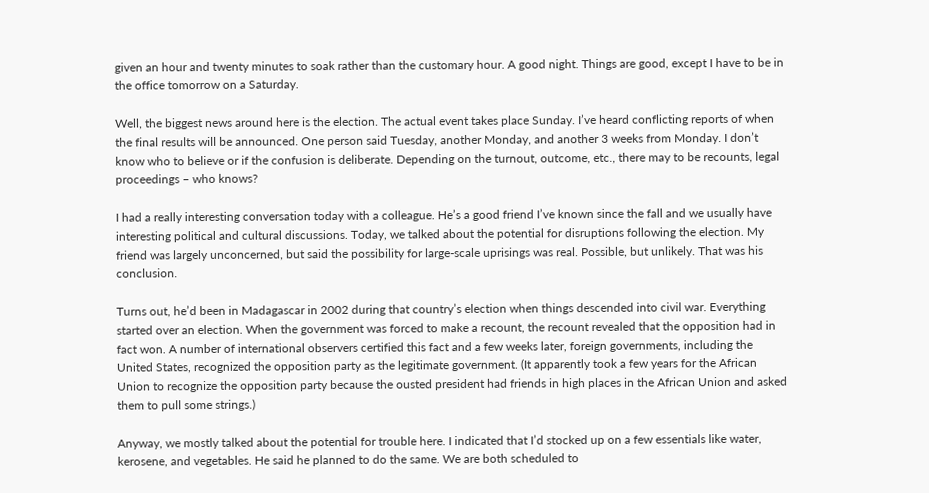given an hour and twenty minutes to soak rather than the customary hour. A good night. Things are good, except I have to be in the office tomorrow on a Saturday.

Well, the biggest news around here is the election. The actual event takes place Sunday. I’ve heard conflicting reports of when the final results will be announced. One person said Tuesday, another Monday, and another 3 weeks from Monday. I don’t know who to believe or if the confusion is deliberate. Depending on the turnout, outcome, etc., there may to be recounts, legal proceedings – who knows?

I had a really interesting conversation today with a colleague. He’s a good friend I’ve known since the fall and we usually have interesting political and cultural discussions. Today, we talked about the potential for disruptions following the election. My friend was largely unconcerned, but said the possibility for large-scale uprisings was real. Possible, but unlikely. That was his conclusion.

Turns out, he’d been in Madagascar in 2002 during that country’s election when things descended into civil war. Everything started over an election. When the government was forced to make a recount, the recount revealed that the opposition had in fact won. A number of international observers certified this fact and a few weeks later, foreign governments, including the United States, recognized the opposition party as the legitimate government. (It apparently took a few years for the African Union to recognize the opposition party because the ousted president had friends in high places in the African Union and asked them to pull some strings.)

Anyway, we mostly talked about the potential for trouble here. I indicated that I’d stocked up on a few essentials like water, kerosene, and vegetables. He said he planned to do the same. We are both scheduled to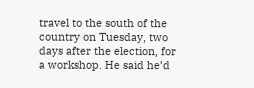travel to the south of the country on Tuesday, two days after the election, for a workshop. He said he’d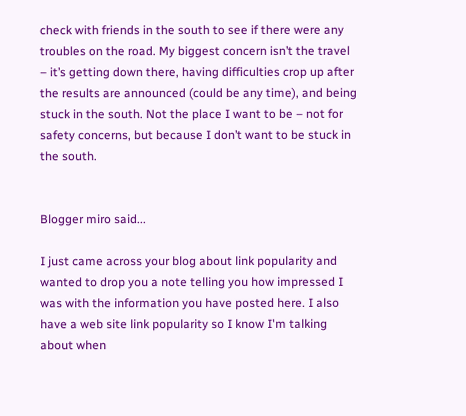check with friends in the south to see if there were any troubles on the road. My biggest concern isn’t the travel – it’s getting down there, having difficulties crop up after the results are announced (could be any time), and being stuck in the south. Not the place I want to be – not for safety concerns, but because I don’t want to be stuck in the south.


Blogger miro said...

I just came across your blog about link popularity and wanted to drop you a note telling you how impressed I was with the information you have posted here. I also have a web site link popularity so I know I'm talking about when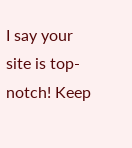I say your site is top-notch! Keep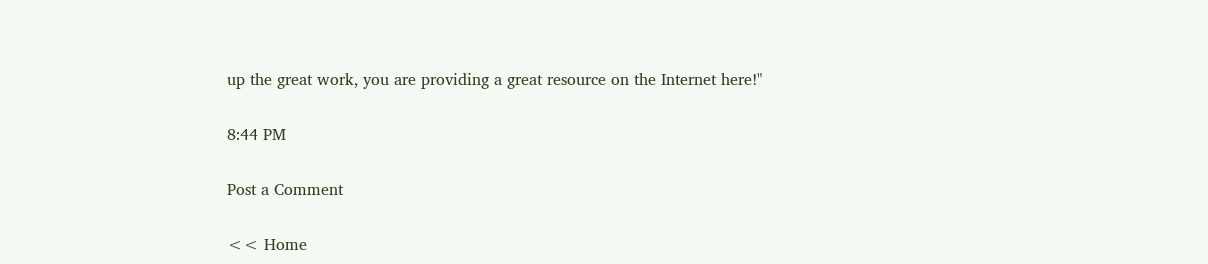up the great work, you are providing a great resource on the Internet here!"

8:44 PM

Post a Comment

<< Home